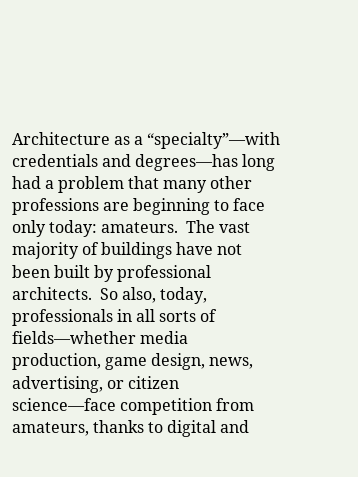Architecture as a “specialty”—with credentials and degrees—has long had a problem that many other professions are beginning to face only today: amateurs.  The vast majority of buildings have not been built by professional architects.  So also, today, professionals in all sorts of fields—whether media production, game design, news, advertising, or citizen science—face competition from amateurs, thanks to digital and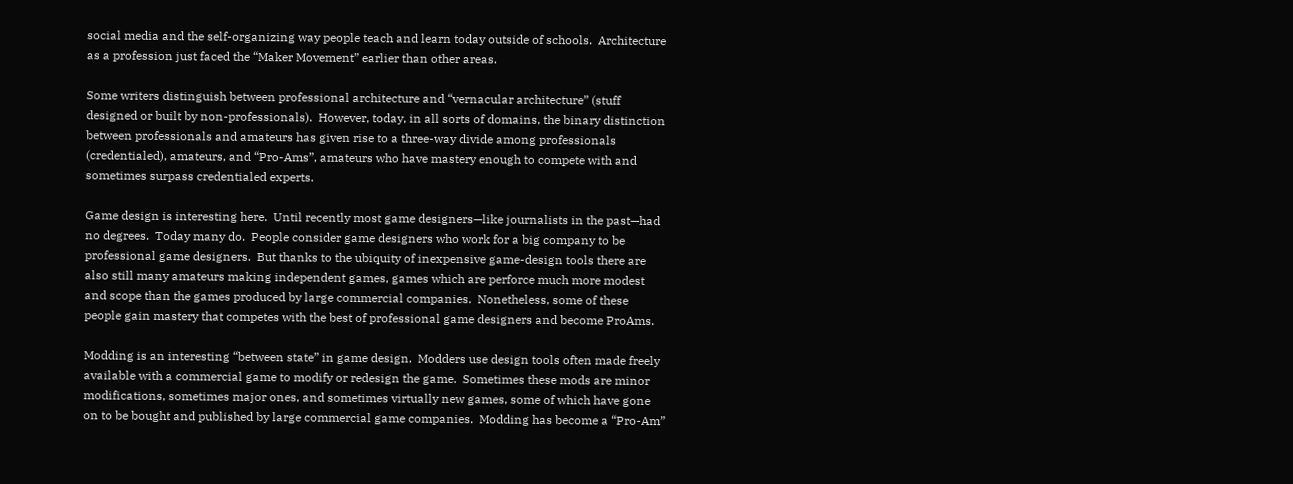social media and the self-organizing way people teach and learn today outside of schools.  Architecture as a profession just faced the “Maker Movement” earlier than other areas.

Some writers distinguish between professional architecture and “vernacular architecture” (stuff designed or built by non-professionals).  However, today, in all sorts of domains, the binary distinction between professionals and amateurs has given rise to a three-way divide among professionals (credentialed), amateurs, and “Pro-Ams”, amateurs who have mastery enough to compete with and sometimes surpass credentialed experts.

Game design is interesting here.  Until recently most game designers—like journalists in the past—had no degrees.  Today many do.  People consider game designers who work for a big company to be professional game designers.  But thanks to the ubiquity of inexpensive game-design tools there are also still many amateurs making independent games, games which are perforce much more modest and scope than the games produced by large commercial companies.  Nonetheless, some of these people gain mastery that competes with the best of professional game designers and become ProAms.

Modding is an interesting “between state” in game design.  Modders use design tools often made freely available with a commercial game to modify or redesign the game.  Sometimes these mods are minor modifications, sometimes major ones, and sometimes virtually new games, some of which have gone on to be bought and published by large commercial game companies.  Modding has become a “Pro-Am”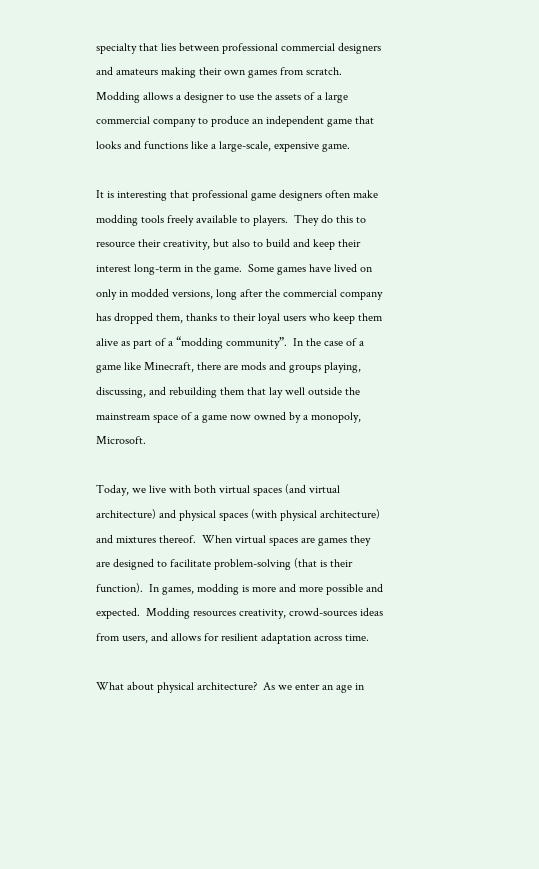specialty that lies between professional commercial designers and amateurs making their own games from scratch.  Modding allows a designer to use the assets of a large commercial company to produce an independent game that looks and functions like a large-scale, expensive game.

It is interesting that professional game designers often make modding tools freely available to players.  They do this to resource their creativity, but also to build and keep their interest long-term in the game.  Some games have lived on only in modded versions, long after the commercial company has dropped them, thanks to their loyal users who keep them alive as part of a “modding community”.  In the case of a game like Minecraft, there are mods and groups playing, discussing, and rebuilding them that lay well outside the mainstream space of a game now owned by a monopoly, Microsoft.

Today, we live with both virtual spaces (and virtual architecture) and physical spaces (with physical architecture) and mixtures thereof.  When virtual spaces are games they are designed to facilitate problem-solving (that is their function).  In games, modding is more and more possible and expected.  Modding resources creativity, crowd-sources ideas from users, and allows for resilient adaptation across time.

What about physical architecture?  As we enter an age in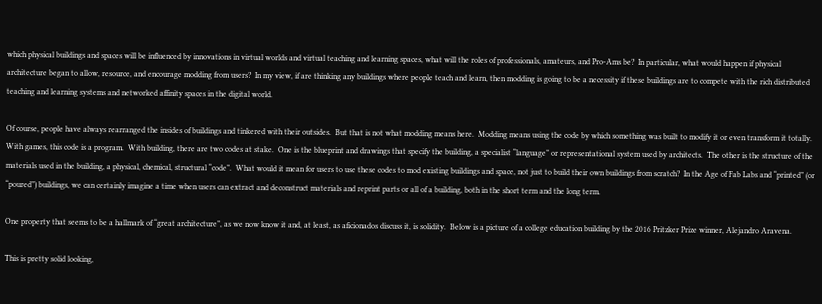which physical buildings and spaces will be influenced by innovations in virtual worlds and virtual teaching and learning spaces, what will the roles of professionals, amateurs, and Pro-Ams be?  In particular, what would happen if physical architecture began to allow, resource, and encourage modding from users?  In my view, if are thinking any buildings where people teach and learn, then modding is going to be a necessity if these buildings are to compete with the rich distributed teaching and learning systems and networked affinity spaces in the digital world.

Of course, people have always rearranged the insides of buildings and tinkered with their outsides.  But that is not what modding means here.  Modding means using the code by which something was built to modify it or even transform it totally.  With games, this code is a program.  With building, there are two codes at stake.  One is the blueprint and drawings that specify the building, a specialist “language” or representational system used by architects.  The other is the structure of the materials used in the building, a physical, chemical, structural “code”.  What would it mean for users to use these codes to mod existing buildings and space, not just to build their own buildings from scratch?  In the Age of Fab Labs and “printed” (or “poured”) buildings, we can certainly imagine a time when users can extract and deconstruct materials and reprint parts or all of a building, both in the short term and the long term.

One property that seems to be a hallmark of “great architecture”, as we now know it and, at least, as aficionados discuss it, is solidity.  Below is a picture of a college education building by the 2016 Pritzker Prize winner, Alejandro Aravena.

This is pretty solid looking,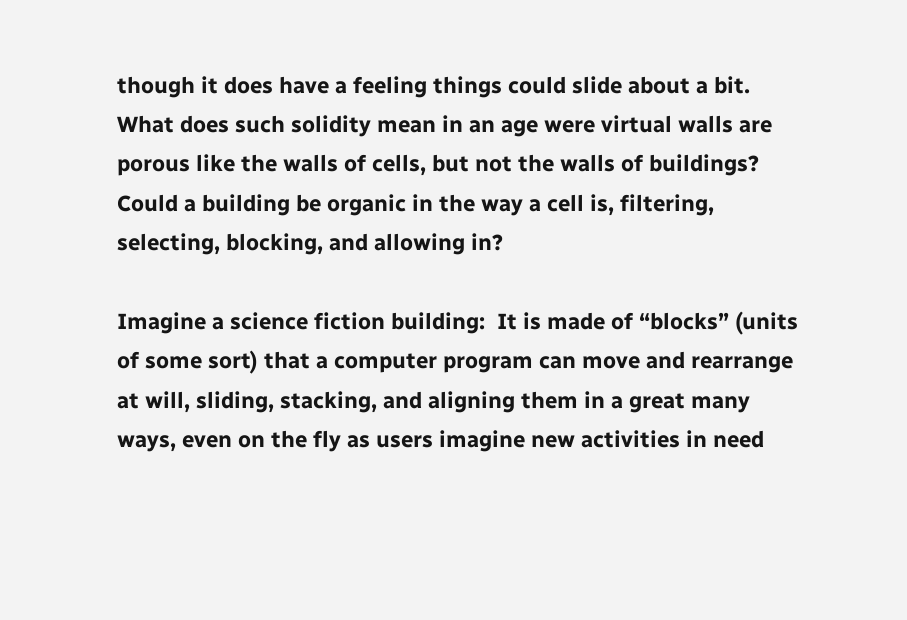though it does have a feeling things could slide about a bit.  What does such solidity mean in an age were virtual walls are porous like the walls of cells, but not the walls of buildings?  Could a building be organic in the way a cell is, filtering, selecting, blocking, and allowing in?

Imagine a science fiction building:  It is made of “blocks” (units of some sort) that a computer program can move and rearrange at will, sliding, stacking, and aligning them in a great many ways, even on the fly as users imagine new activities in need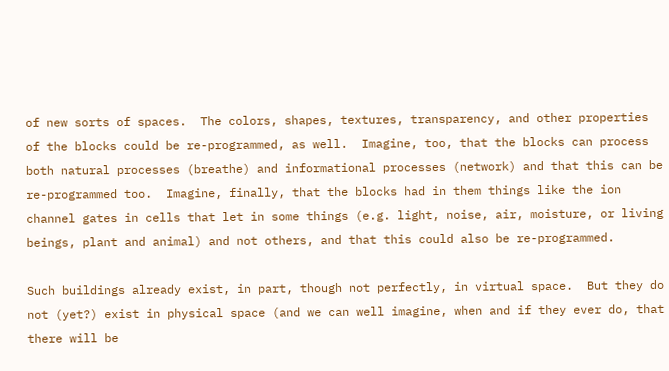of new sorts of spaces.  The colors, shapes, textures, transparency, and other properties of the blocks could be re-programmed, as well.  Imagine, too, that the blocks can process both natural processes (breathe) and informational processes (network) and that this can be re-programmed too.  Imagine, finally, that the blocks had in them things like the ion channel gates in cells that let in some things (e.g. light, noise, air, moisture, or living beings, plant and animal) and not others, and that this could also be re-programmed.

Such buildings already exist, in part, though not perfectly, in virtual space.  But they do not (yet?) exist in physical space (and we can well imagine, when and if they ever do, that there will be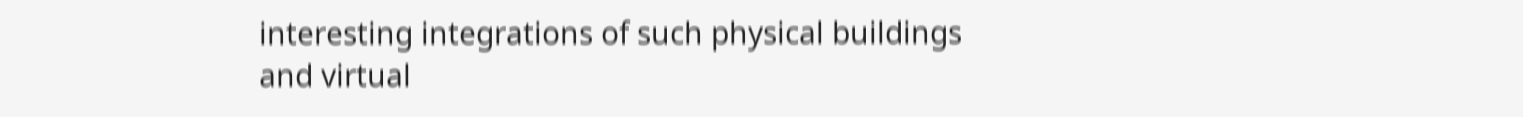interesting integrations of such physical buildings and virtual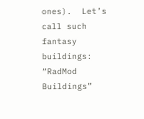ones).  Let’s call such fantasy buildings: “RadMod Buildings”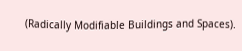(Radically Modifiable Buildings and Spaces).